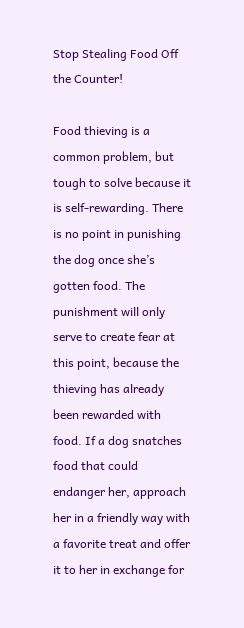Stop Stealing Food Off the Counter!

Food thieving is a common problem, but tough to solve because it is self-rewarding. There is no point in punishing the dog once she’s gotten food. The punishment will only serve to create fear at this point, because the thieving has already been rewarded with food. If a dog snatches food that could endanger her, approach her in a friendly way with a favorite treat and offer it to her in exchange for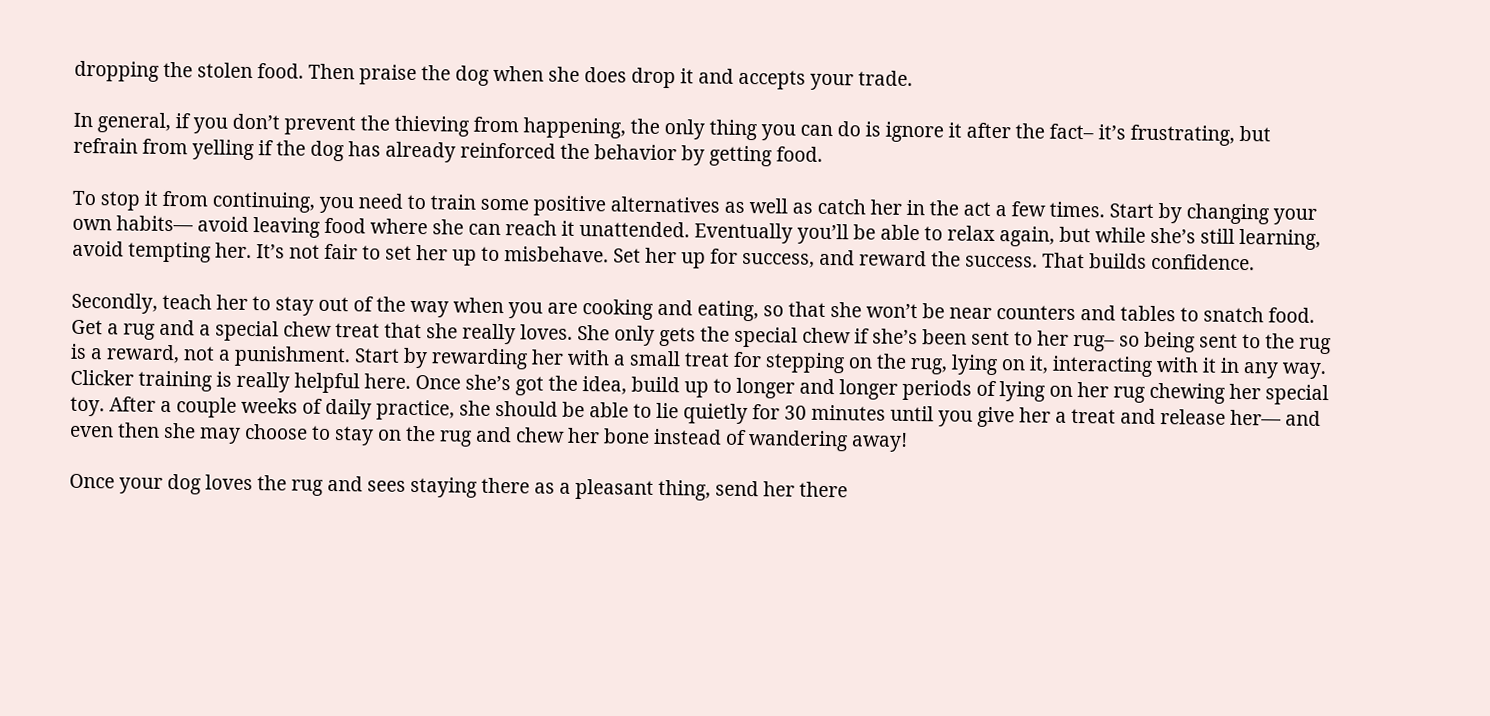dropping the stolen food. Then praise the dog when she does drop it and accepts your trade.

In general, if you don’t prevent the thieving from happening, the only thing you can do is ignore it after the fact– it’s frustrating, but refrain from yelling if the dog has already reinforced the behavior by getting food.

To stop it from continuing, you need to train some positive alternatives as well as catch her in the act a few times. Start by changing your own habits— avoid leaving food where she can reach it unattended. Eventually you’ll be able to relax again, but while she’s still learning, avoid tempting her. It’s not fair to set her up to misbehave. Set her up for success, and reward the success. That builds confidence.

Secondly, teach her to stay out of the way when you are cooking and eating, so that she won’t be near counters and tables to snatch food. Get a rug and a special chew treat that she really loves. She only gets the special chew if she’s been sent to her rug– so being sent to the rug is a reward, not a punishment. Start by rewarding her with a small treat for stepping on the rug, lying on it, interacting with it in any way. Clicker training is really helpful here. Once she’s got the idea, build up to longer and longer periods of lying on her rug chewing her special toy. After a couple weeks of daily practice, she should be able to lie quietly for 30 minutes until you give her a treat and release her— and even then she may choose to stay on the rug and chew her bone instead of wandering away!

Once your dog loves the rug and sees staying there as a pleasant thing, send her there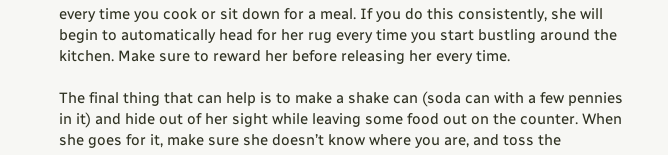every time you cook or sit down for a meal. If you do this consistently, she will begin to automatically head for her rug every time you start bustling around the kitchen. Make sure to reward her before releasing her every time.

The final thing that can help is to make a shake can (soda can with a few pennies in it) and hide out of her sight while leaving some food out on the counter. When she goes for it, make sure she doesn’t know where you are, and toss the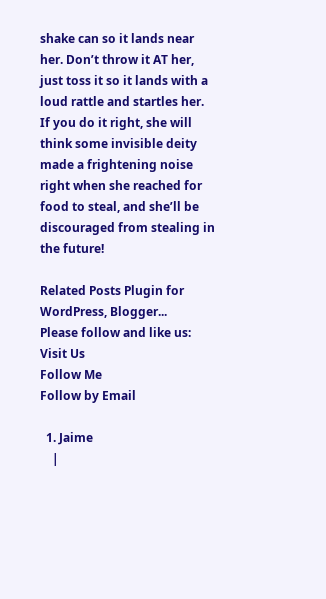shake can so it lands near her. Don’t throw it AT her, just toss it so it lands with a loud rattle and startles her. If you do it right, she will think some invisible deity made a frightening noise right when she reached for food to steal, and she’ll be discouraged from stealing in the future!

Related Posts Plugin for WordPress, Blogger...
Please follow and like us:
Visit Us
Follow Me
Follow by Email

  1. Jaime
    |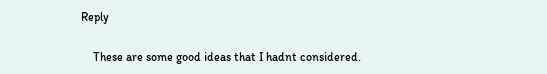Reply

    These are some good ideas that I hadnt considered.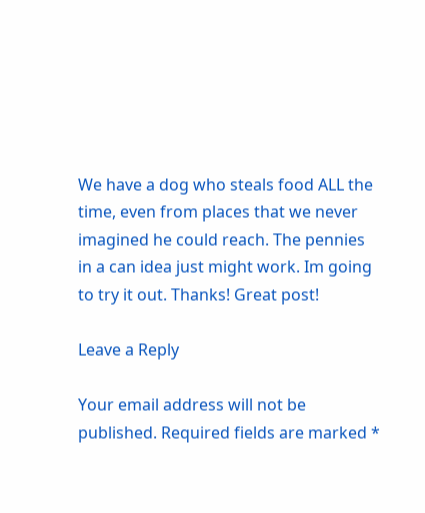We have a dog who steals food ALL the time, even from places that we never imagined he could reach. The pennies in a can idea just might work. Im going to try it out. Thanks! Great post!

Leave a Reply

Your email address will not be published. Required fields are marked *